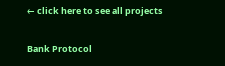← click here to see all projects

Bank Protocol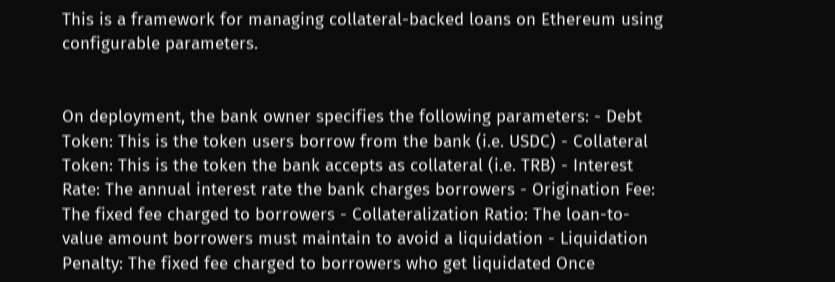This is a framework for managing collateral-backed loans on Ethereum using configurable parameters.


On deployment, the bank owner specifies the following parameters: - Debt Token: This is the token users borrow from the bank (i.e. USDC) - Collateral Token: This is the token the bank accepts as collateral (i.e. TRB) - Interest Rate: The annual interest rate the bank charges borrowers - Origination Fee: The fixed fee charged to borrowers - Collateralization Ratio: The loan-to-value amount borrowers must maintain to avoid a liquidation - Liquidation Penalty: The fixed fee charged to borrowers who get liquidated Once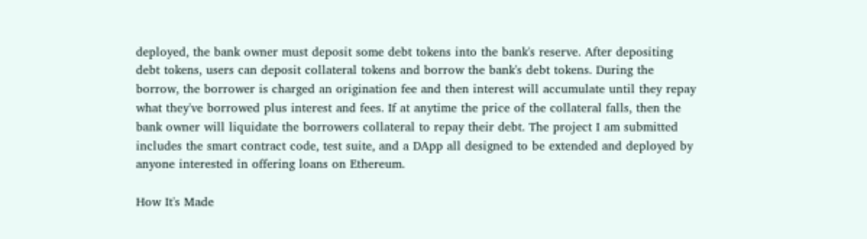deployed, the bank owner must deposit some debt tokens into the bank's reserve. After depositing debt tokens, users can deposit collateral tokens and borrow the bank's debt tokens. During the borrow, the borrower is charged an origination fee and then interest will accumulate until they repay what they've borrowed plus interest and fees. If at anytime the price of the collateral falls, then the bank owner will liquidate the borrowers collateral to repay their debt. The project I am submitted includes the smart contract code, test suite, and a DApp all designed to be extended and deployed by anyone interested in offering loans on Ethereum.

How It's Made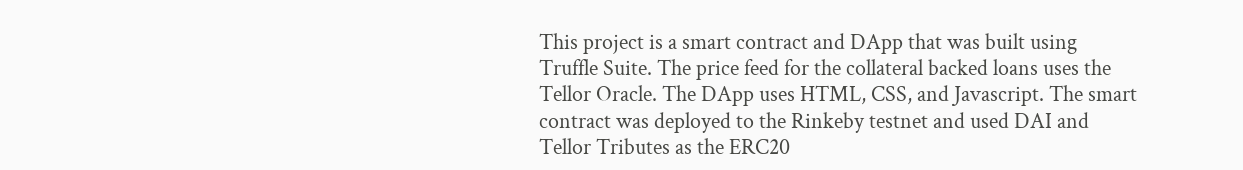This project is a smart contract and DApp that was built using Truffle Suite. The price feed for the collateral backed loans uses the Tellor Oracle. The DApp uses HTML, CSS, and Javascript. The smart contract was deployed to the Rinkeby testnet and used DAI and Tellor Tributes as the ERC20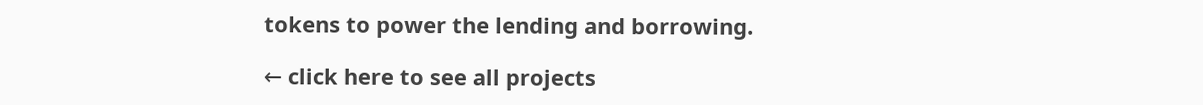tokens to power the lending and borrowing.

← click here to see all projects